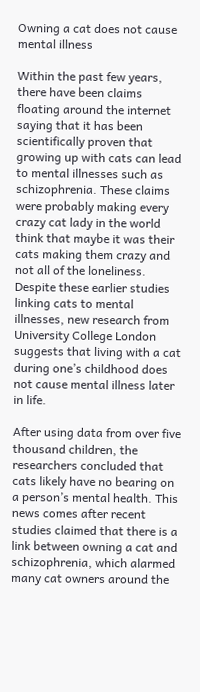Owning a cat does not cause mental illness

Within the past few years, there have been claims floating around the internet saying that it has been scientifically proven that growing up with cats can lead to mental illnesses such as schizophrenia. These claims were probably making every crazy cat lady in the world think that maybe it was their cats making them crazy and not all of the loneliness. Despite these earlier studies linking cats to mental illnesses, new research from University College London suggests that living with a cat during one’s childhood does not cause mental illness later in life.

After using data from over five thousand children, the researchers concluded that cats likely have no bearing on a person’s mental health. This news comes after recent studies claimed that there is a link between owning a cat and schizophrenia, which alarmed many cat owners around the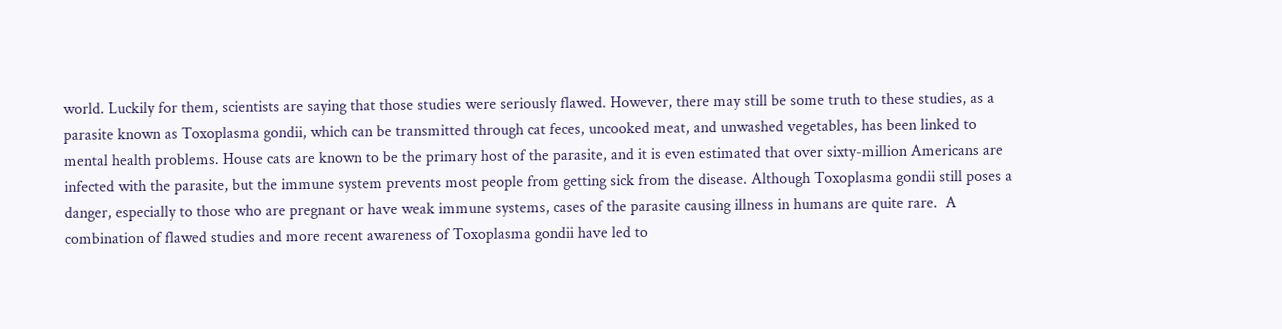world. Luckily for them, scientists are saying that those studies were seriously flawed. However, there may still be some truth to these studies, as a parasite known as Toxoplasma gondii, which can be transmitted through cat feces, uncooked meat, and unwashed vegetables, has been linked to mental health problems. House cats are known to be the primary host of the parasite, and it is even estimated that over sixty-million Americans are infected with the parasite, but the immune system prevents most people from getting sick from the disease. Although Toxoplasma gondii still poses a danger, especially to those who are pregnant or have weak immune systems, cases of the parasite causing illness in humans are quite rare.  A combination of flawed studies and more recent awareness of Toxoplasma gondii have led to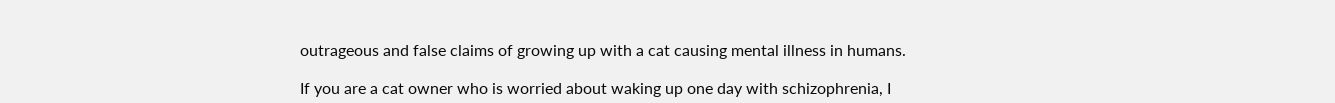outrageous and false claims of growing up with a cat causing mental illness in humans.

If you are a cat owner who is worried about waking up one day with schizophrenia, I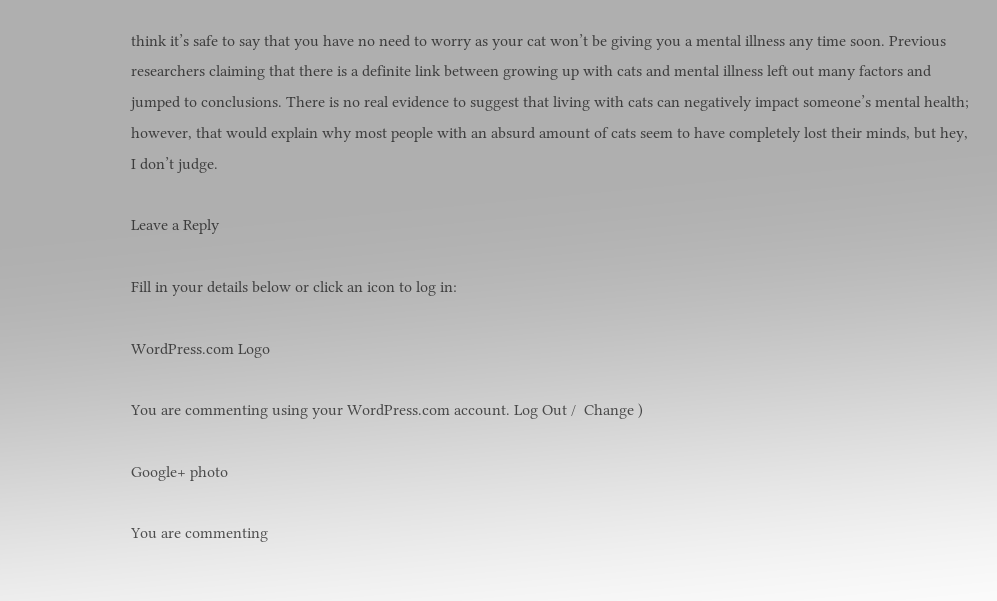think it’s safe to say that you have no need to worry as your cat won’t be giving you a mental illness any time soon. Previous researchers claiming that there is a definite link between growing up with cats and mental illness left out many factors and jumped to conclusions. There is no real evidence to suggest that living with cats can negatively impact someone’s mental health; however, that would explain why most people with an absurd amount of cats seem to have completely lost their minds, but hey, I don’t judge.

Leave a Reply

Fill in your details below or click an icon to log in:

WordPress.com Logo

You are commenting using your WordPress.com account. Log Out /  Change )

Google+ photo

You are commenting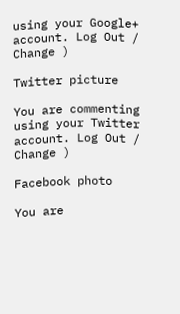using your Google+ account. Log Out /  Change )

Twitter picture

You are commenting using your Twitter account. Log Out /  Change )

Facebook photo

You are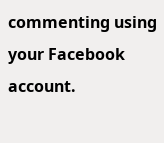commenting using your Facebook account.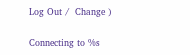Log Out /  Change )

Connecting to %s